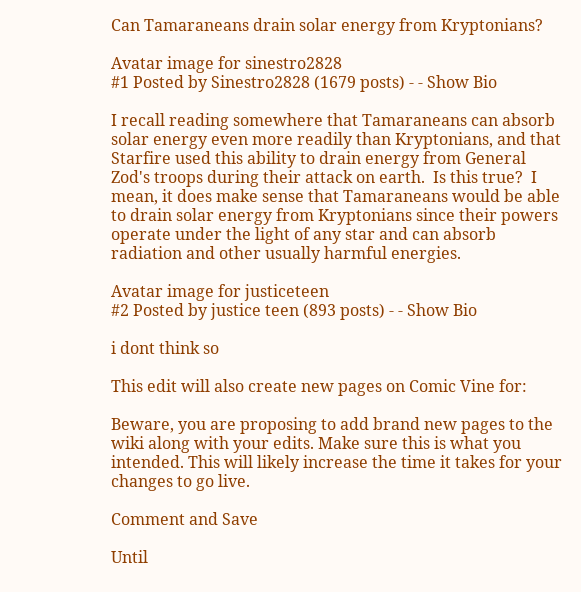Can Tamaraneans drain solar energy from Kryptonians?

Avatar image for sinestro2828
#1 Posted by Sinestro2828 (1679 posts) - - Show Bio

I recall reading somewhere that Tamaraneans can absorb solar energy even more readily than Kryptonians, and that Starfire used this ability to drain energy from General Zod's troops during their attack on earth.  Is this true?  I mean, it does make sense that Tamaraneans would be able to drain solar energy from Kryptonians since their powers operate under the light of any star and can absorb radiation and other usually harmful energies.

Avatar image for justiceteen
#2 Posted by justice teen (893 posts) - - Show Bio

i dont think so

This edit will also create new pages on Comic Vine for:

Beware, you are proposing to add brand new pages to the wiki along with your edits. Make sure this is what you intended. This will likely increase the time it takes for your changes to go live.

Comment and Save

Until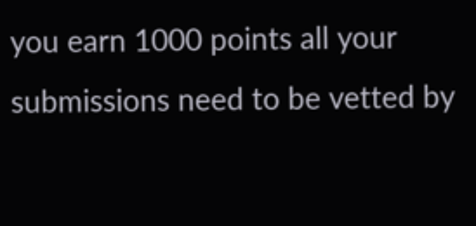you earn 1000 points all your submissions need to be vetted by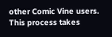other Comic Vine users. This process takes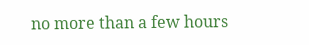no more than a few hours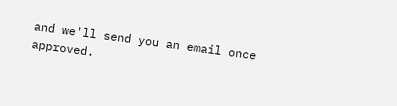and we'll send you an email once approved.